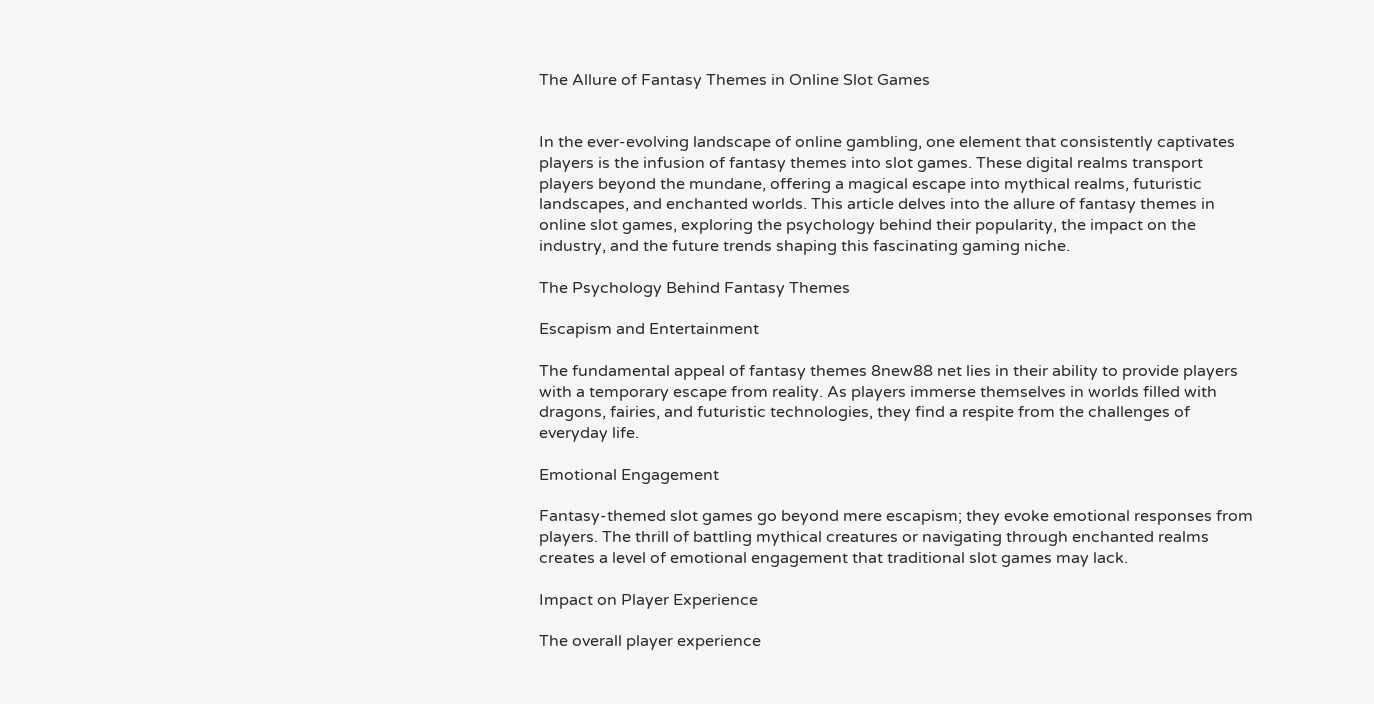The Allure of Fantasy Themes in Online Slot Games


In the ever-evolving landscape of online gambling, one element that consistently captivates players is the infusion of fantasy themes into slot games. These digital realms transport players beyond the mundane, offering a magical escape into mythical realms, futuristic landscapes, and enchanted worlds. This article delves into the allure of fantasy themes in online slot games, exploring the psychology behind their popularity, the impact on the industry, and the future trends shaping this fascinating gaming niche.

The Psychology Behind Fantasy Themes

Escapism and Entertainment

The fundamental appeal of fantasy themes 8new88 net lies in their ability to provide players with a temporary escape from reality. As players immerse themselves in worlds filled with dragons, fairies, and futuristic technologies, they find a respite from the challenges of everyday life.

Emotional Engagement

Fantasy-themed slot games go beyond mere escapism; they evoke emotional responses from players. The thrill of battling mythical creatures or navigating through enchanted realms creates a level of emotional engagement that traditional slot games may lack.

Impact on Player Experience

The overall player experience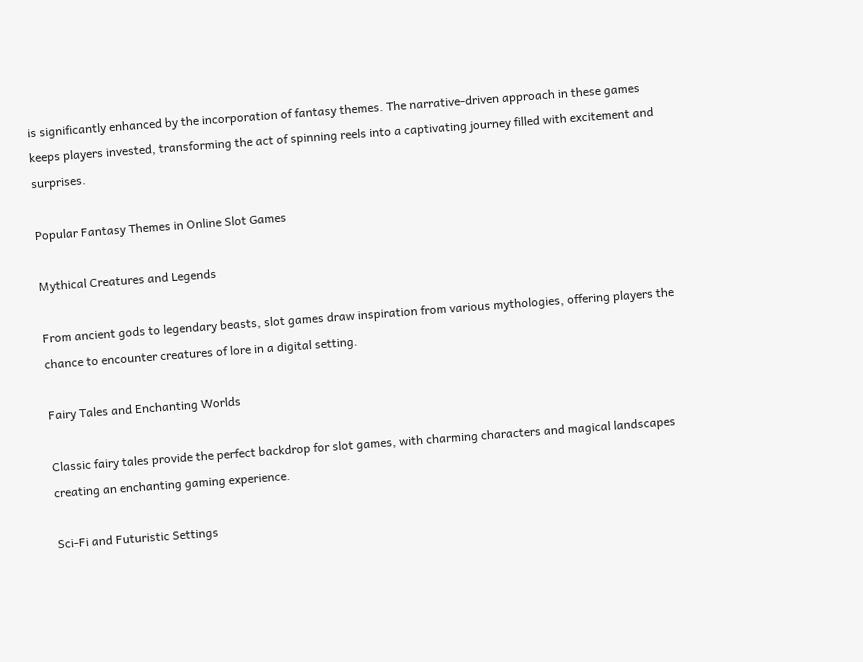is significantly enhanced by the incorporation of fantasy themes. The narrative-driven approach in these games keeps players invested, transforming the act of spinning reels into a captivating journey filled with excitement and surprises.

Popular Fantasy Themes in Online Slot Games

Mythical Creatures and Legends

From ancient gods to legendary beasts, slot games draw inspiration from various mythologies, offering players the chance to encounter creatures of lore in a digital setting.

Fairy Tales and Enchanting Worlds

Classic fairy tales provide the perfect backdrop for slot games, with charming characters and magical landscapes creating an enchanting gaming experience.

Sci-Fi and Futuristic Settings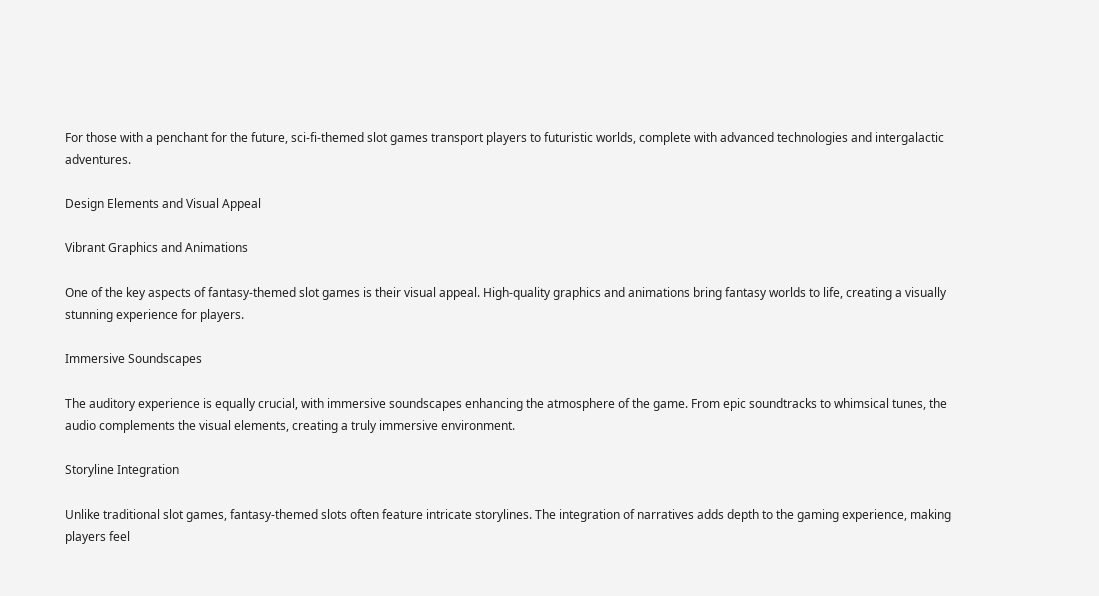For those with a penchant for the future, sci-fi-themed slot games transport players to futuristic worlds, complete with advanced technologies and intergalactic adventures.

Design Elements and Visual Appeal

Vibrant Graphics and Animations

One of the key aspects of fantasy-themed slot games is their visual appeal. High-quality graphics and animations bring fantasy worlds to life, creating a visually stunning experience for players.

Immersive Soundscapes

The auditory experience is equally crucial, with immersive soundscapes enhancing the atmosphere of the game. From epic soundtracks to whimsical tunes, the audio complements the visual elements, creating a truly immersive environment.

Storyline Integration

Unlike traditional slot games, fantasy-themed slots often feature intricate storylines. The integration of narratives adds depth to the gaming experience, making players feel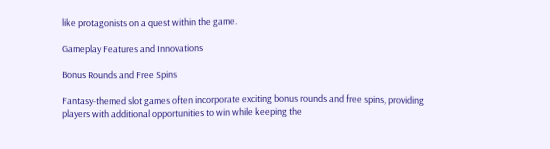like protagonists on a quest within the game.

Gameplay Features and Innovations

Bonus Rounds and Free Spins

Fantasy-themed slot games often incorporate exciting bonus rounds and free spins, providing players with additional opportunities to win while keeping the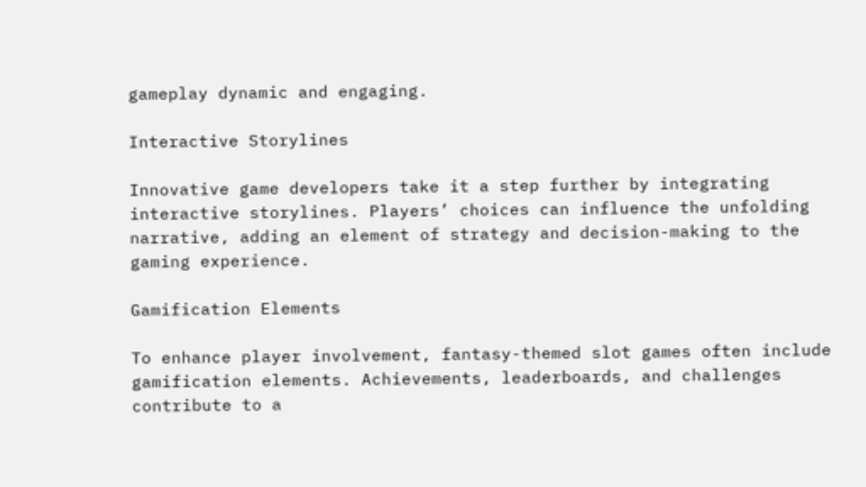gameplay dynamic and engaging.

Interactive Storylines

Innovative game developers take it a step further by integrating interactive storylines. Players’ choices can influence the unfolding narrative, adding an element of strategy and decision-making to the gaming experience.

Gamification Elements

To enhance player involvement, fantasy-themed slot games often include gamification elements. Achievements, leaderboards, and challenges contribute to a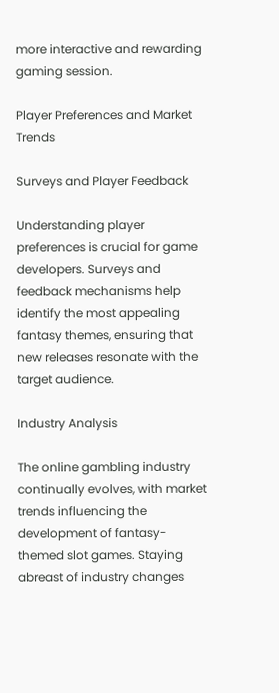more interactive and rewarding gaming session.

Player Preferences and Market Trends

Surveys and Player Feedback

Understanding player preferences is crucial for game developers. Surveys and feedback mechanisms help identify the most appealing fantasy themes, ensuring that new releases resonate with the target audience.

Industry Analysis

The online gambling industry continually evolves, with market trends influencing the development of fantasy-themed slot games. Staying abreast of industry changes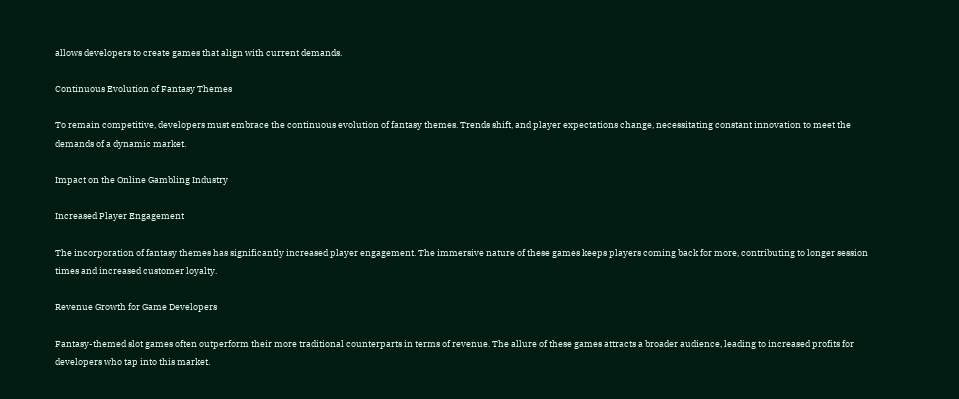allows developers to create games that align with current demands.

Continuous Evolution of Fantasy Themes

To remain competitive, developers must embrace the continuous evolution of fantasy themes. Trends shift, and player expectations change, necessitating constant innovation to meet the demands of a dynamic market.

Impact on the Online Gambling Industry

Increased Player Engagement

The incorporation of fantasy themes has significantly increased player engagement. The immersive nature of these games keeps players coming back for more, contributing to longer session times and increased customer loyalty.

Revenue Growth for Game Developers

Fantasy-themed slot games often outperform their more traditional counterparts in terms of revenue. The allure of these games attracts a broader audience, leading to increased profits for developers who tap into this market.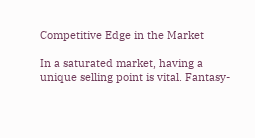Competitive Edge in the Market

In a saturated market, having a unique selling point is vital. Fantasy-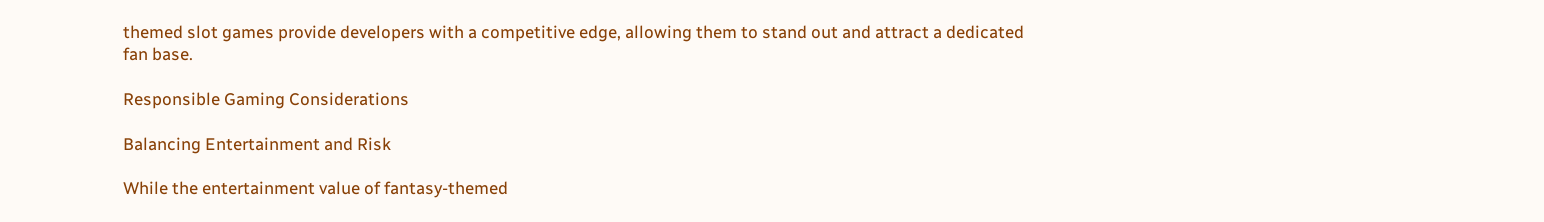themed slot games provide developers with a competitive edge, allowing them to stand out and attract a dedicated fan base.

Responsible Gaming Considerations

Balancing Entertainment and Risk

While the entertainment value of fantasy-themed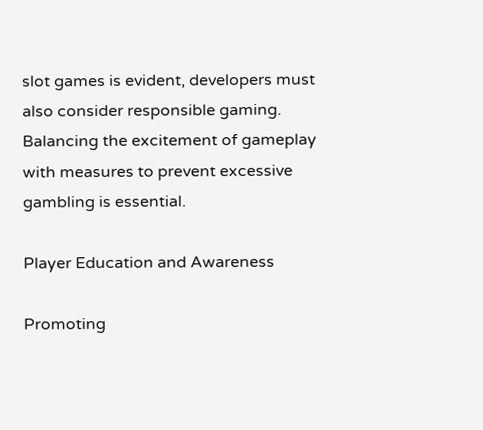slot games is evident, developers must also consider responsible gaming. Balancing the excitement of gameplay with measures to prevent excessive gambling is essential.

Player Education and Awareness

Promoting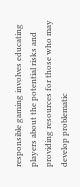responsible gaming involves educating players about the potential risks and providing resources for those who may develop problematic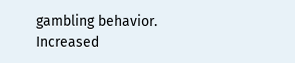gambling behavior. Increased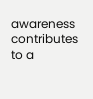awareness contributes to a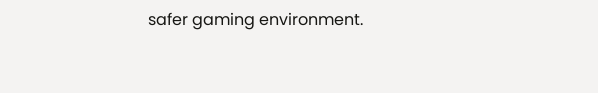safer gaming environment.